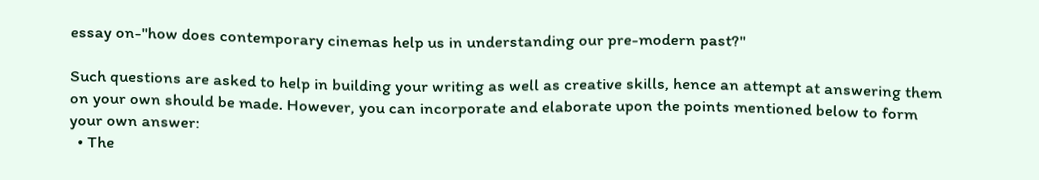essay on-"how does contemporary cinemas help us in understanding our pre-modern past?"

Such questions are asked to help in building your writing as well as creative skills, hence an attempt at answering them on your own should be made. However, you can incorporate and elaborate upon the points mentioned below to form your own answer:
  • The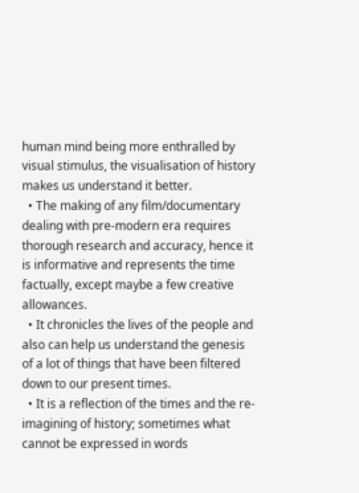human mind being more enthralled by visual stimulus, the visualisation of history makes us understand it better.
  • The making of any film/documentary dealing with pre-modern era requires thorough research and accuracy, hence it is informative and represents the time factually, except maybe a few creative allowances.
  • It chronicles the lives of the people and also can help us understand the genesis of a lot of things that have been filtered down to our present times.
  • It is a reflection of the times and the re-imagining of history; sometimes what cannot be expressed in words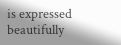is expressed beautifully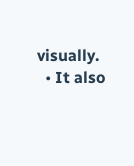visually.
  • It also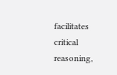facilitates critical reasoning,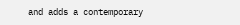and adds a contemporary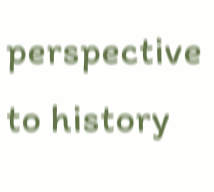perspective to history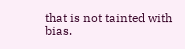that is not tainted with bias.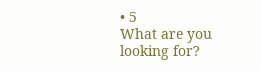• 5
What are you looking for?